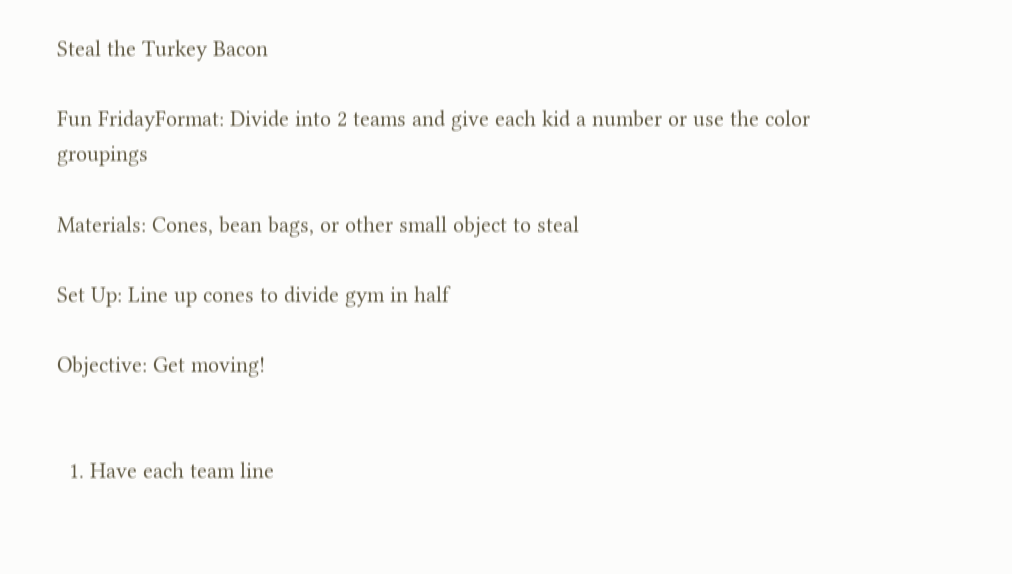Steal the Turkey Bacon

Fun FridayFormat: Divide into 2 teams and give each kid a number or use the color groupings

Materials: Cones, bean bags, or other small object to steal

Set Up: Line up cones to divide gym in half

Objective: Get moving!


  1. Have each team line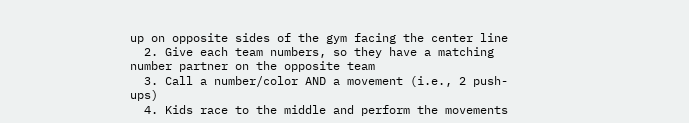up on opposite sides of the gym facing the center line
  2. Give each team numbers, so they have a matching number partner on the opposite team
  3. Call a number/color AND a movement (i.e., 2 push-ups)
  4. Kids race to the middle and perform the movements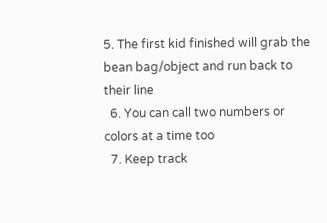5. The first kid finished will grab the bean bag/object and run back to their line
  6. You can call two numbers or colors at a time too
  7. Keep track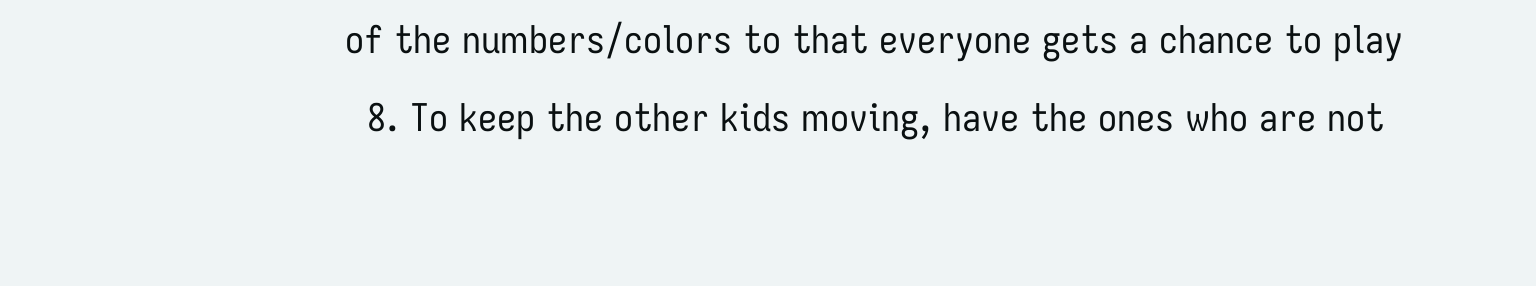of the numbers/colors to that everyone gets a chance to play
  8. To keep the other kids moving, have the ones who are not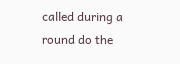called during a round do the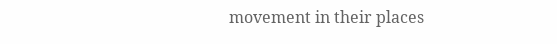movement in their places